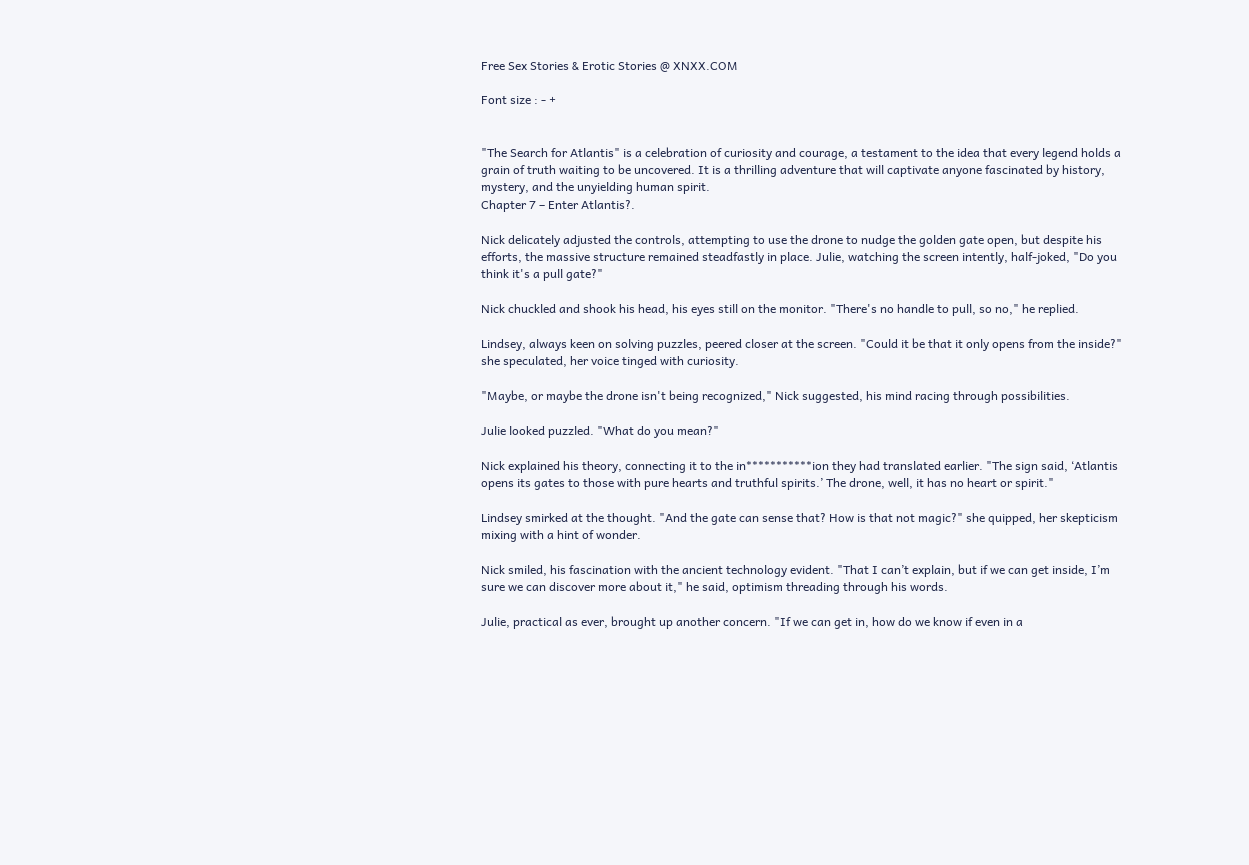Free Sex Stories & Erotic Stories @ XNXX.COM

Font size : - +


"The Search for Atlantis" is a celebration of curiosity and courage, a testament to the idea that every legend holds a grain of truth waiting to be uncovered. It is a thrilling adventure that will captivate anyone fascinated by history, mystery, and the unyielding human spirit.
Chapter 7 – Enter Atlantis?.

Nick delicately adjusted the controls, attempting to use the drone to nudge the golden gate open, but despite his efforts, the massive structure remained steadfastly in place. Julie, watching the screen intently, half-joked, "Do you think it's a pull gate?"

Nick chuckled and shook his head, his eyes still on the monitor. "There's no handle to pull, so no," he replied.

Lindsey, always keen on solving puzzles, peered closer at the screen. "Could it be that it only opens from the inside?" she speculated, her voice tinged with curiosity.

"Maybe, or maybe the drone isn't being recognized," Nick suggested, his mind racing through possibilities.

Julie looked puzzled. "What do you mean?"

Nick explained his theory, connecting it to the in***********ion they had translated earlier. "The sign said, ‘Atlantis opens its gates to those with pure hearts and truthful spirits.’ The drone, well, it has no heart or spirit."

Lindsey smirked at the thought. "And the gate can sense that? How is that not magic?" she quipped, her skepticism mixing with a hint of wonder.

Nick smiled, his fascination with the ancient technology evident. "That I can’t explain, but if we can get inside, I’m sure we can discover more about it," he said, optimism threading through his words.

Julie, practical as ever, brought up another concern. "If we can get in, how do we know if even in a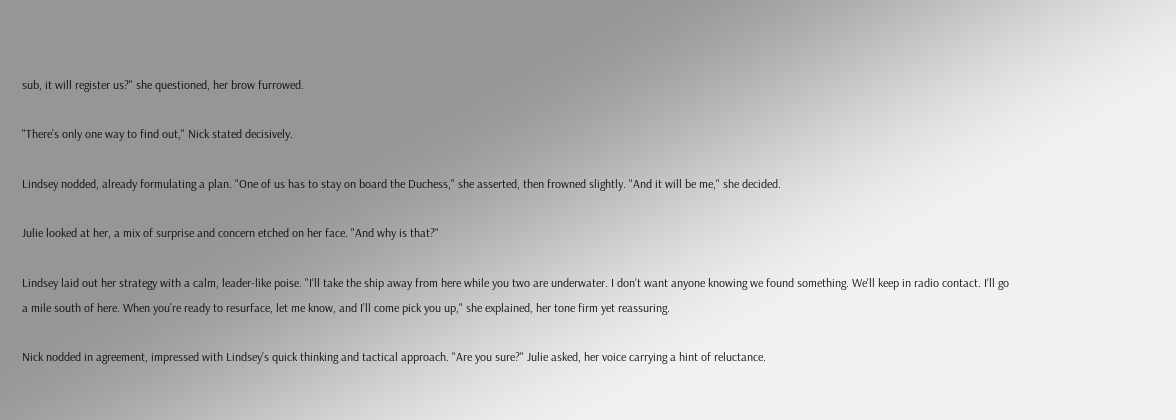sub, it will register us?" she questioned, her brow furrowed.

"There’s only one way to find out," Nick stated decisively.

Lindsey nodded, already formulating a plan. "One of us has to stay on board the Duchess," she asserted, then frowned slightly. "And it will be me," she decided.

Julie looked at her, a mix of surprise and concern etched on her face. "And why is that?"

Lindsey laid out her strategy with a calm, leader-like poise. "I'll take the ship away from here while you two are underwater. I don’t want anyone knowing we found something. We'll keep in radio contact. I'll go a mile south of here. When you’re ready to resurface, let me know, and I’ll come pick you up," she explained, her tone firm yet reassuring.

Nick nodded in agreement, impressed with Lindsey’s quick thinking and tactical approach. "Are you sure?" Julie asked, her voice carrying a hint of reluctance.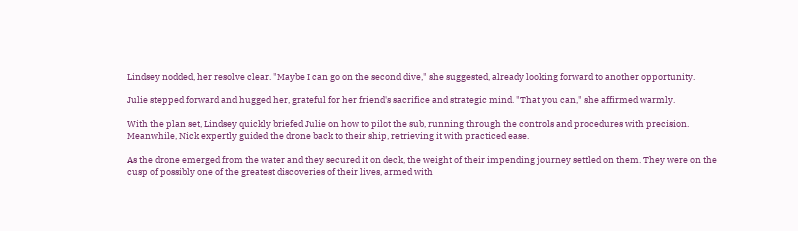Lindsey nodded, her resolve clear. "Maybe I can go on the second dive," she suggested, already looking forward to another opportunity.

Julie stepped forward and hugged her, grateful for her friend's sacrifice and strategic mind. "That you can," she affirmed warmly.

With the plan set, Lindsey quickly briefed Julie on how to pilot the sub, running through the controls and procedures with precision. Meanwhile, Nick expertly guided the drone back to their ship, retrieving it with practiced ease.

As the drone emerged from the water and they secured it on deck, the weight of their impending journey settled on them. They were on the cusp of possibly one of the greatest discoveries of their lives, armed with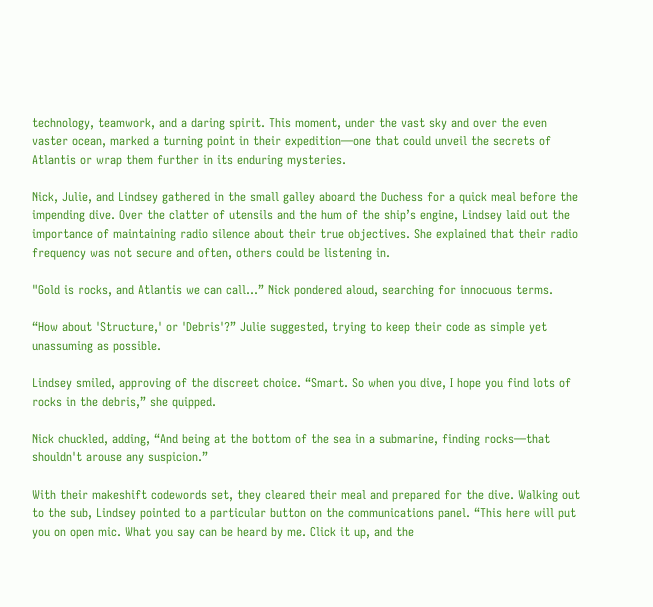technology, teamwork, and a daring spirit. This moment, under the vast sky and over the even vaster ocean, marked a turning point in their expedition—one that could unveil the secrets of Atlantis or wrap them further in its enduring mysteries.

Nick, Julie, and Lindsey gathered in the small galley aboard the Duchess for a quick meal before the impending dive. Over the clatter of utensils and the hum of the ship’s engine, Lindsey laid out the importance of maintaining radio silence about their true objectives. She explained that their radio frequency was not secure and often, others could be listening in.

"Gold is rocks, and Atlantis we can call…” Nick pondered aloud, searching for innocuous terms.

“How about 'Structure,' or 'Debris'?” Julie suggested, trying to keep their code as simple yet unassuming as possible.

Lindsey smiled, approving of the discreet choice. “Smart. So when you dive, I hope you find lots of rocks in the debris,” she quipped.

Nick chuckled, adding, “And being at the bottom of the sea in a submarine, finding rocks—that shouldn't arouse any suspicion.”

With their makeshift codewords set, they cleared their meal and prepared for the dive. Walking out to the sub, Lindsey pointed to a particular button on the communications panel. “This here will put you on open mic. What you say can be heard by me. Click it up, and the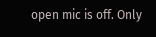open mic is off. Only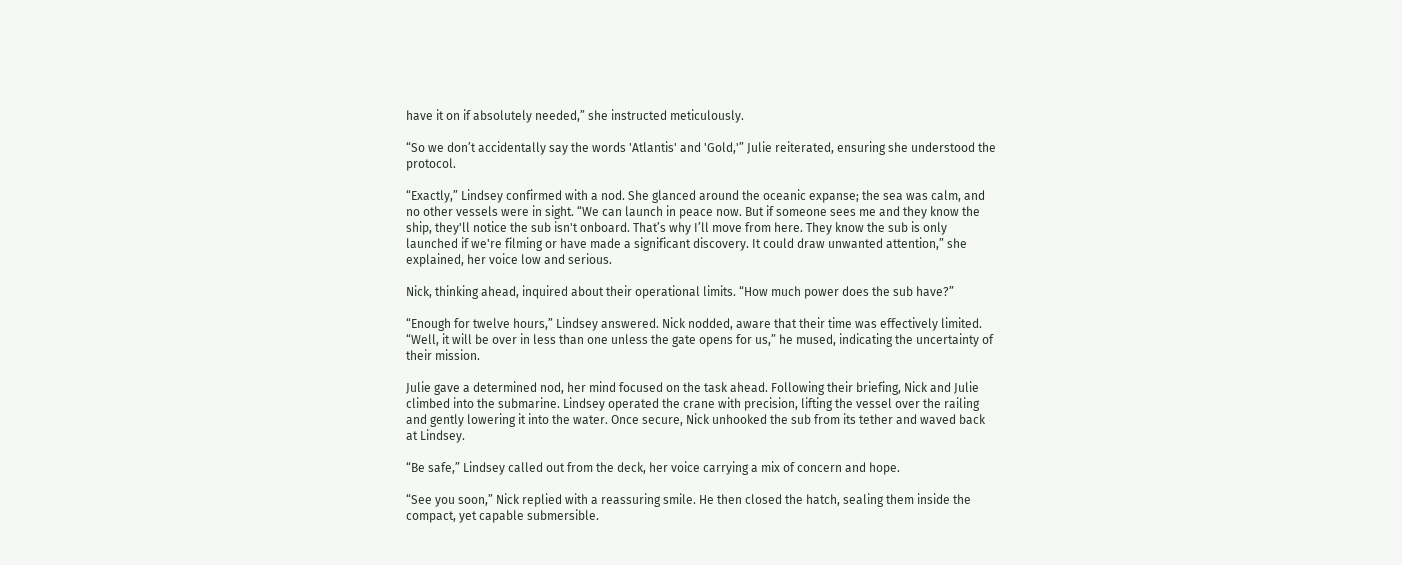have it on if absolutely needed,” she instructed meticulously.

“So we don’t accidentally say the words 'Atlantis' and 'Gold,'” Julie reiterated, ensuring she understood the protocol.

“Exactly,” Lindsey confirmed with a nod. She glanced around the oceanic expanse; the sea was calm, and no other vessels were in sight. “We can launch in peace now. But if someone sees me and they know the ship, they'll notice the sub isn't onboard. That’s why I’ll move from here. They know the sub is only launched if we're filming or have made a significant discovery. It could draw unwanted attention,” she explained, her voice low and serious.

Nick, thinking ahead, inquired about their operational limits. “How much power does the sub have?”

“Enough for twelve hours,” Lindsey answered. Nick nodded, aware that their time was effectively limited. “Well, it will be over in less than one unless the gate opens for us,” he mused, indicating the uncertainty of their mission.

Julie gave a determined nod, her mind focused on the task ahead. Following their briefing, Nick and Julie climbed into the submarine. Lindsey operated the crane with precision, lifting the vessel over the railing and gently lowering it into the water. Once secure, Nick unhooked the sub from its tether and waved back at Lindsey.

“Be safe,” Lindsey called out from the deck, her voice carrying a mix of concern and hope.

“See you soon,” Nick replied with a reassuring smile. He then closed the hatch, sealing them inside the compact, yet capable submersible.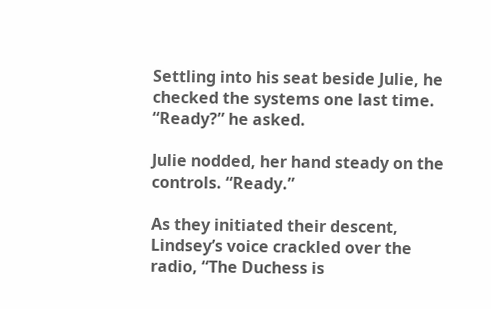Settling into his seat beside Julie, he checked the systems one last time. “Ready?” he asked.

Julie nodded, her hand steady on the controls. “Ready.”

As they initiated their descent, Lindsey’s voice crackled over the radio, “The Duchess is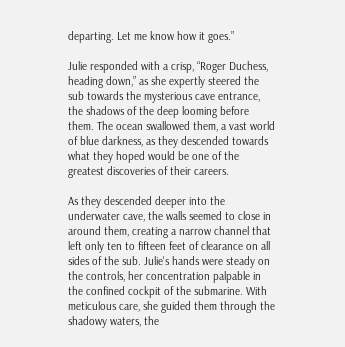departing. Let me know how it goes.”

Julie responded with a crisp, “Roger Duchess, heading down,” as she expertly steered the sub towards the mysterious cave entrance, the shadows of the deep looming before them. The ocean swallowed them, a vast world of blue darkness, as they descended towards what they hoped would be one of the greatest discoveries of their careers.

As they descended deeper into the underwater cave, the walls seemed to close in around them, creating a narrow channel that left only ten to fifteen feet of clearance on all sides of the sub. Julie's hands were steady on the controls, her concentration palpable in the confined cockpit of the submarine. With meticulous care, she guided them through the shadowy waters, the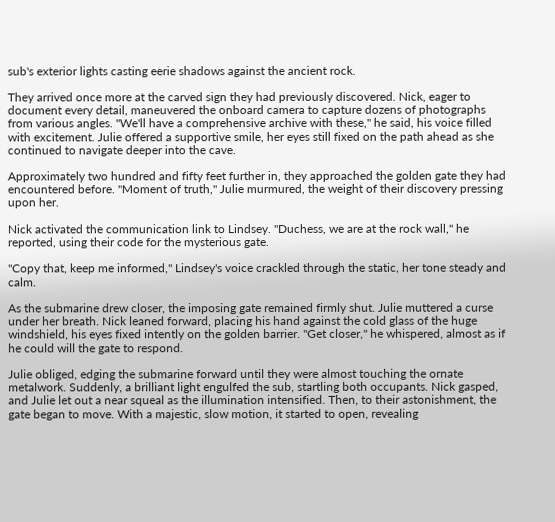sub's exterior lights casting eerie shadows against the ancient rock.

They arrived once more at the carved sign they had previously discovered. Nick, eager to document every detail, maneuvered the onboard camera to capture dozens of photographs from various angles. "We'll have a comprehensive archive with these," he said, his voice filled with excitement. Julie offered a supportive smile, her eyes still fixed on the path ahead as she continued to navigate deeper into the cave.

Approximately two hundred and fifty feet further in, they approached the golden gate they had encountered before. "Moment of truth," Julie murmured, the weight of their discovery pressing upon her.

Nick activated the communication link to Lindsey. "Duchess, we are at the rock wall," he reported, using their code for the mysterious gate.

"Copy that, keep me informed," Lindsey's voice crackled through the static, her tone steady and calm.

As the submarine drew closer, the imposing gate remained firmly shut. Julie muttered a curse under her breath. Nick leaned forward, placing his hand against the cold glass of the huge windshield, his eyes fixed intently on the golden barrier. "Get closer," he whispered, almost as if he could will the gate to respond.

Julie obliged, edging the submarine forward until they were almost touching the ornate metalwork. Suddenly, a brilliant light engulfed the sub, startling both occupants. Nick gasped, and Julie let out a near squeal as the illumination intensified. Then, to their astonishment, the gate began to move. With a majestic, slow motion, it started to open, revealing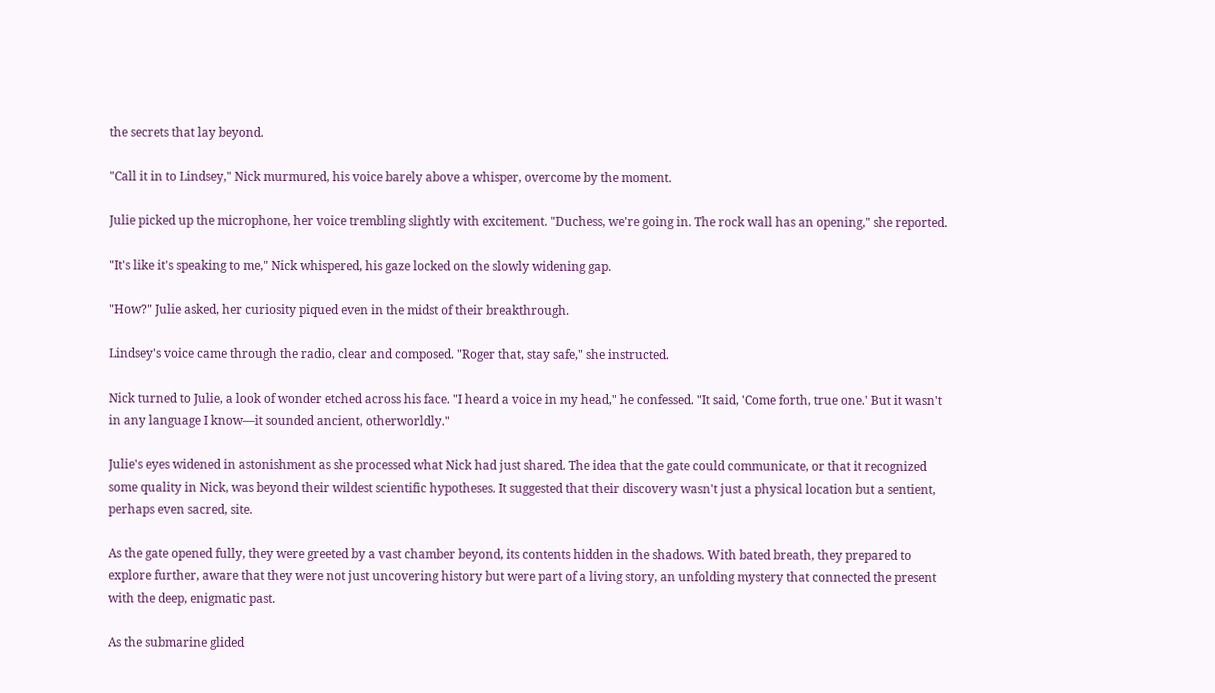the secrets that lay beyond.

"Call it in to Lindsey," Nick murmured, his voice barely above a whisper, overcome by the moment.

Julie picked up the microphone, her voice trembling slightly with excitement. "Duchess, we're going in. The rock wall has an opening," she reported.

"It's like it's speaking to me," Nick whispered, his gaze locked on the slowly widening gap.

"How?" Julie asked, her curiosity piqued even in the midst of their breakthrough.

Lindsey's voice came through the radio, clear and composed. "Roger that, stay safe," she instructed.

Nick turned to Julie, a look of wonder etched across his face. "I heard a voice in my head," he confessed. "It said, 'Come forth, true one.' But it wasn't in any language I know—it sounded ancient, otherworldly."

Julie's eyes widened in astonishment as she processed what Nick had just shared. The idea that the gate could communicate, or that it recognized some quality in Nick, was beyond their wildest scientific hypotheses. It suggested that their discovery wasn't just a physical location but a sentient, perhaps even sacred, site.

As the gate opened fully, they were greeted by a vast chamber beyond, its contents hidden in the shadows. With bated breath, they prepared to explore further, aware that they were not just uncovering history but were part of a living story, an unfolding mystery that connected the present with the deep, enigmatic past.

As the submarine glided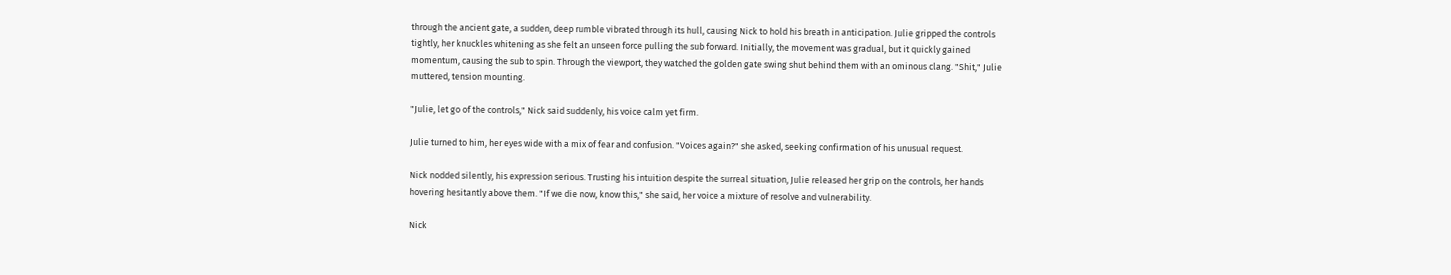through the ancient gate, a sudden, deep rumble vibrated through its hull, causing Nick to hold his breath in anticipation. Julie gripped the controls tightly, her knuckles whitening as she felt an unseen force pulling the sub forward. Initially, the movement was gradual, but it quickly gained momentum, causing the sub to spin. Through the viewport, they watched the golden gate swing shut behind them with an ominous clang. "Shit," Julie muttered, tension mounting.

"Julie, let go of the controls," Nick said suddenly, his voice calm yet firm.

Julie turned to him, her eyes wide with a mix of fear and confusion. "Voices again?" she asked, seeking confirmation of his unusual request.

Nick nodded silently, his expression serious. Trusting his intuition despite the surreal situation, Julie released her grip on the controls, her hands hovering hesitantly above them. "If we die now, know this," she said, her voice a mixture of resolve and vulnerability.

Nick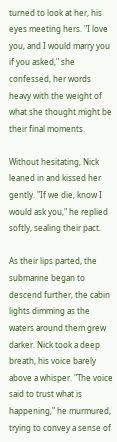turned to look at her, his eyes meeting hers. "I love you, and I would marry you if you asked," she confessed, her words heavy with the weight of what she thought might be their final moments.

Without hesitating, Nick leaned in and kissed her gently. "If we die, know I would ask you," he replied softly, sealing their pact.

As their lips parted, the submarine began to descend further, the cabin lights dimming as the waters around them grew darker. Nick took a deep breath, his voice barely above a whisper. "The voice said to trust what is happening," he murmured, trying to convey a sense of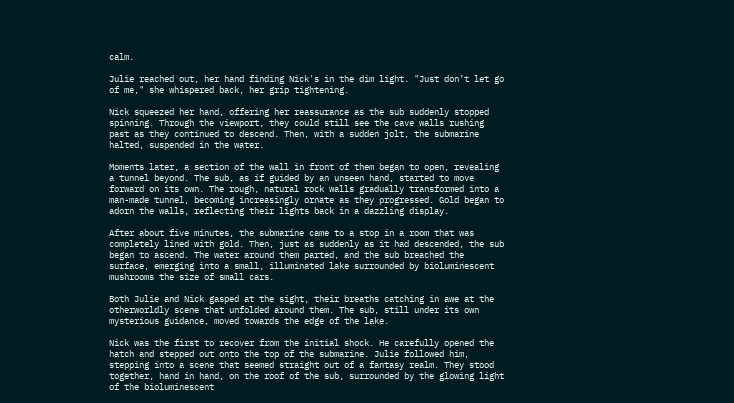calm.

Julie reached out, her hand finding Nick's in the dim light. "Just don’t let go of me," she whispered back, her grip tightening.

Nick squeezed her hand, offering her reassurance as the sub suddenly stopped spinning. Through the viewport, they could still see the cave walls rushing past as they continued to descend. Then, with a sudden jolt, the submarine halted, suspended in the water.

Moments later, a section of the wall in front of them began to open, revealing a tunnel beyond. The sub, as if guided by an unseen hand, started to move forward on its own. The rough, natural rock walls gradually transformed into a man-made tunnel, becoming increasingly ornate as they progressed. Gold began to adorn the walls, reflecting their lights back in a dazzling display.

After about five minutes, the submarine came to a stop in a room that was completely lined with gold. Then, just as suddenly as it had descended, the sub began to ascend. The water around them parted, and the sub breached the surface, emerging into a small, illuminated lake surrounded by bioluminescent mushrooms the size of small cars.

Both Julie and Nick gasped at the sight, their breaths catching in awe at the otherworldly scene that unfolded around them. The sub, still under its own mysterious guidance, moved towards the edge of the lake.

Nick was the first to recover from the initial shock. He carefully opened the hatch and stepped out onto the top of the submarine. Julie followed him, stepping into a scene that seemed straight out of a fantasy realm. They stood together, hand in hand, on the roof of the sub, surrounded by the glowing light of the bioluminescent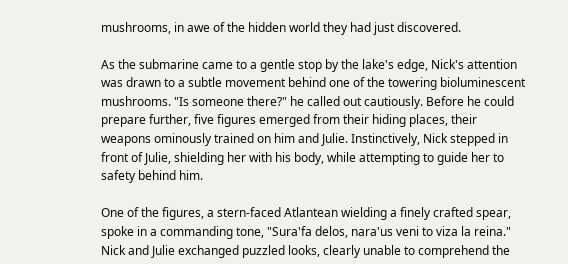mushrooms, in awe of the hidden world they had just discovered.

As the submarine came to a gentle stop by the lake's edge, Nick's attention was drawn to a subtle movement behind one of the towering bioluminescent mushrooms. "Is someone there?" he called out cautiously. Before he could prepare further, five figures emerged from their hiding places, their weapons ominously trained on him and Julie. Instinctively, Nick stepped in front of Julie, shielding her with his body, while attempting to guide her to safety behind him.

One of the figures, a stern-faced Atlantean wielding a finely crafted spear, spoke in a commanding tone, "Sura'fa delos, nara'us veni to viza la reina." Nick and Julie exchanged puzzled looks, clearly unable to comprehend the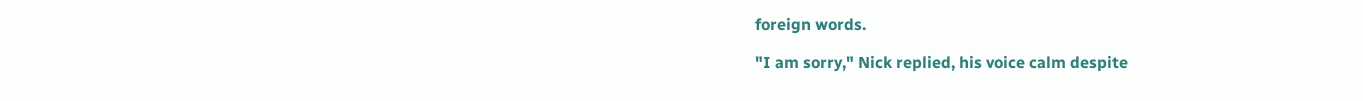foreign words.

"I am sorry," Nick replied, his voice calm despite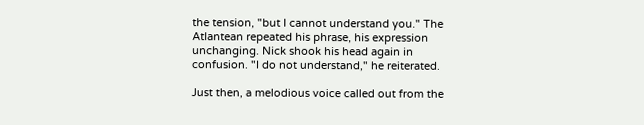the tension, "but I cannot understand you." The Atlantean repeated his phrase, his expression unchanging. Nick shook his head again in confusion. "I do not understand," he reiterated.

Just then, a melodious voice called out from the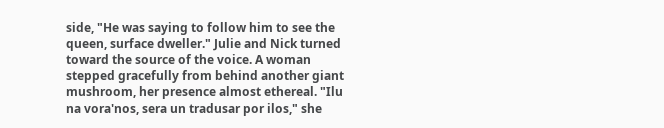side, "He was saying to follow him to see the queen, surface dweller." Julie and Nick turned toward the source of the voice. A woman stepped gracefully from behind another giant mushroom, her presence almost ethereal. "Ilu na vora'nos, sera un tradusar por ilos," she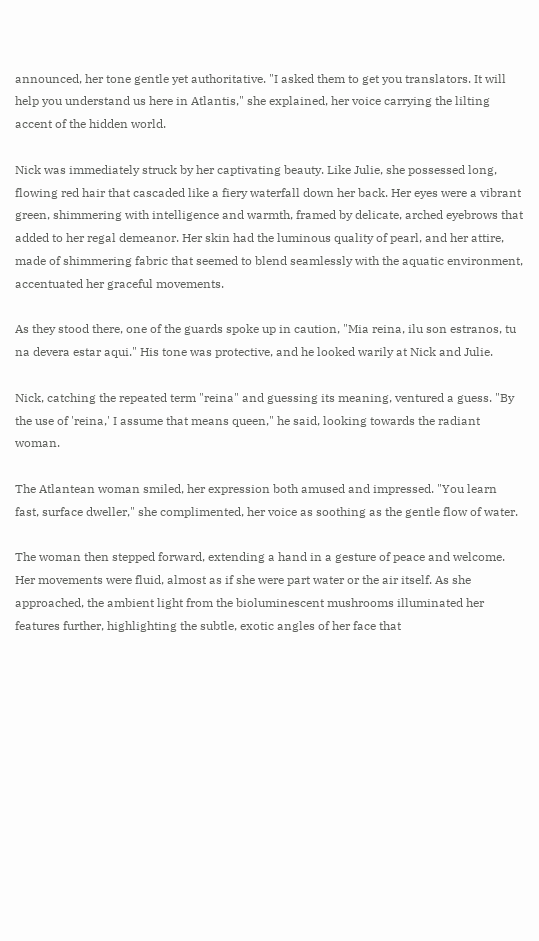announced, her tone gentle yet authoritative. "I asked them to get you translators. It will help you understand us here in Atlantis," she explained, her voice carrying the lilting accent of the hidden world.

Nick was immediately struck by her captivating beauty. Like Julie, she possessed long, flowing red hair that cascaded like a fiery waterfall down her back. Her eyes were a vibrant green, shimmering with intelligence and warmth, framed by delicate, arched eyebrows that added to her regal demeanor. Her skin had the luminous quality of pearl, and her attire, made of shimmering fabric that seemed to blend seamlessly with the aquatic environment, accentuated her graceful movements.

As they stood there, one of the guards spoke up in caution, "Mia reina, ilu son estranos, tu na devera estar aqui." His tone was protective, and he looked warily at Nick and Julie.

Nick, catching the repeated term "reina" and guessing its meaning, ventured a guess. "By the use of 'reina,' I assume that means queen," he said, looking towards the radiant woman.

The Atlantean woman smiled, her expression both amused and impressed. "You learn fast, surface dweller," she complimented, her voice as soothing as the gentle flow of water.

The woman then stepped forward, extending a hand in a gesture of peace and welcome. Her movements were fluid, almost as if she were part water or the air itself. As she approached, the ambient light from the bioluminescent mushrooms illuminated her features further, highlighting the subtle, exotic angles of her face that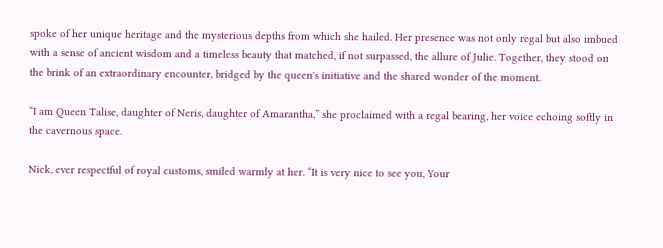spoke of her unique heritage and the mysterious depths from which she hailed. Her presence was not only regal but also imbued with a sense of ancient wisdom and a timeless beauty that matched, if not surpassed, the allure of Julie. Together, they stood on the brink of an extraordinary encounter, bridged by the queen's initiative and the shared wonder of the moment.

“I am Queen Talise, daughter of Neris, daughter of Amarantha,” she proclaimed with a regal bearing, her voice echoing softly in the cavernous space.

Nick, ever respectful of royal customs, smiled warmly at her. “It is very nice to see you, Your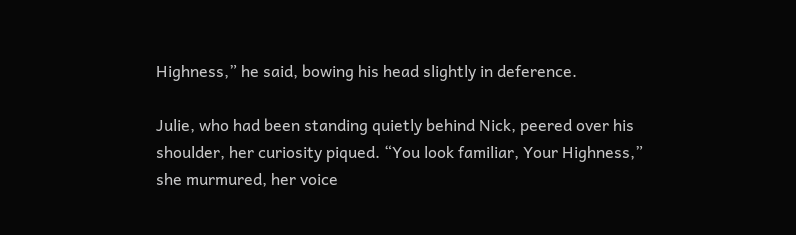Highness,” he said, bowing his head slightly in deference.

Julie, who had been standing quietly behind Nick, peered over his shoulder, her curiosity piqued. “You look familiar, Your Highness,” she murmured, her voice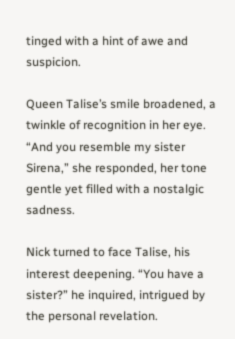tinged with a hint of awe and suspicion.

Queen Talise’s smile broadened, a twinkle of recognition in her eye. “And you resemble my sister Sirena,” she responded, her tone gentle yet filled with a nostalgic sadness.

Nick turned to face Talise, his interest deepening. “You have a sister?” he inquired, intrigued by the personal revelation.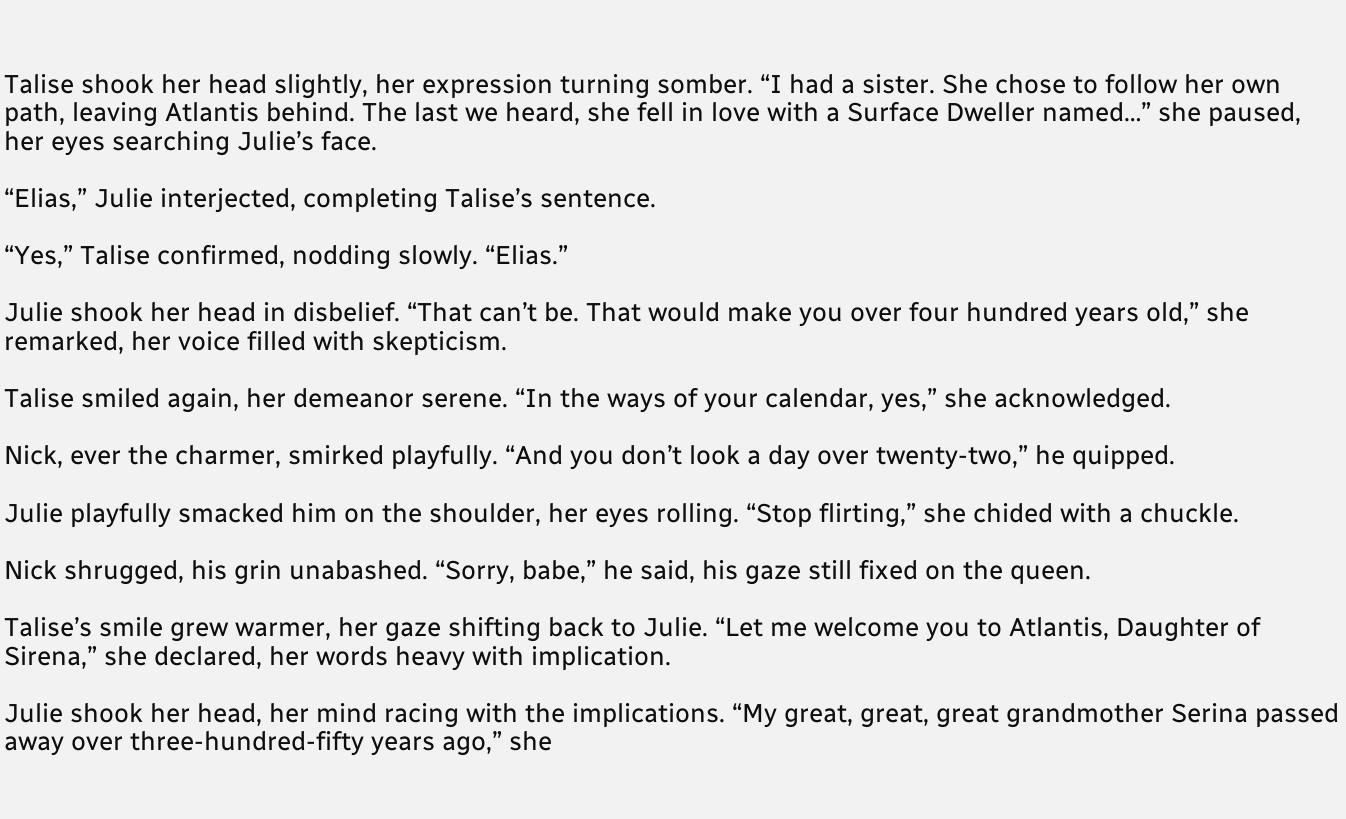Talise shook her head slightly, her expression turning somber. “I had a sister. She chose to follow her own path, leaving Atlantis behind. The last we heard, she fell in love with a Surface Dweller named…” she paused, her eyes searching Julie’s face.

“Elias,” Julie interjected, completing Talise’s sentence.

“Yes,” Talise confirmed, nodding slowly. “Elias.”

Julie shook her head in disbelief. “That can’t be. That would make you over four hundred years old,” she remarked, her voice filled with skepticism.

Talise smiled again, her demeanor serene. “In the ways of your calendar, yes,” she acknowledged.

Nick, ever the charmer, smirked playfully. “And you don’t look a day over twenty-two,” he quipped.

Julie playfully smacked him on the shoulder, her eyes rolling. “Stop flirting,” she chided with a chuckle.

Nick shrugged, his grin unabashed. “Sorry, babe,” he said, his gaze still fixed on the queen.

Talise’s smile grew warmer, her gaze shifting back to Julie. “Let me welcome you to Atlantis, Daughter of Sirena,” she declared, her words heavy with implication.

Julie shook her head, her mind racing with the implications. “My great, great, great grandmother Serina passed away over three-hundred-fifty years ago,” she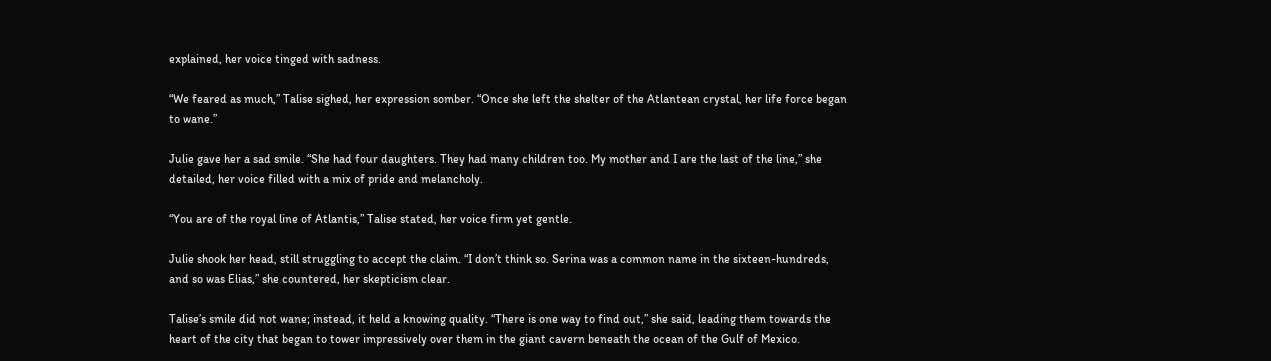explained, her voice tinged with sadness.

“We feared as much,” Talise sighed, her expression somber. “Once she left the shelter of the Atlantean crystal, her life force began to wane.”

Julie gave her a sad smile. “She had four daughters. They had many children too. My mother and I are the last of the line,” she detailed, her voice filled with a mix of pride and melancholy.

“You are of the royal line of Atlantis,” Talise stated, her voice firm yet gentle.

Julie shook her head, still struggling to accept the claim. “I don’t think so. Serina was a common name in the sixteen-hundreds, and so was Elias,” she countered, her skepticism clear.

Talise’s smile did not wane; instead, it held a knowing quality. “There is one way to find out,” she said, leading them towards the heart of the city that began to tower impressively over them in the giant cavern beneath the ocean of the Gulf of Mexico.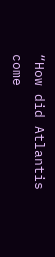“How did Atlantis come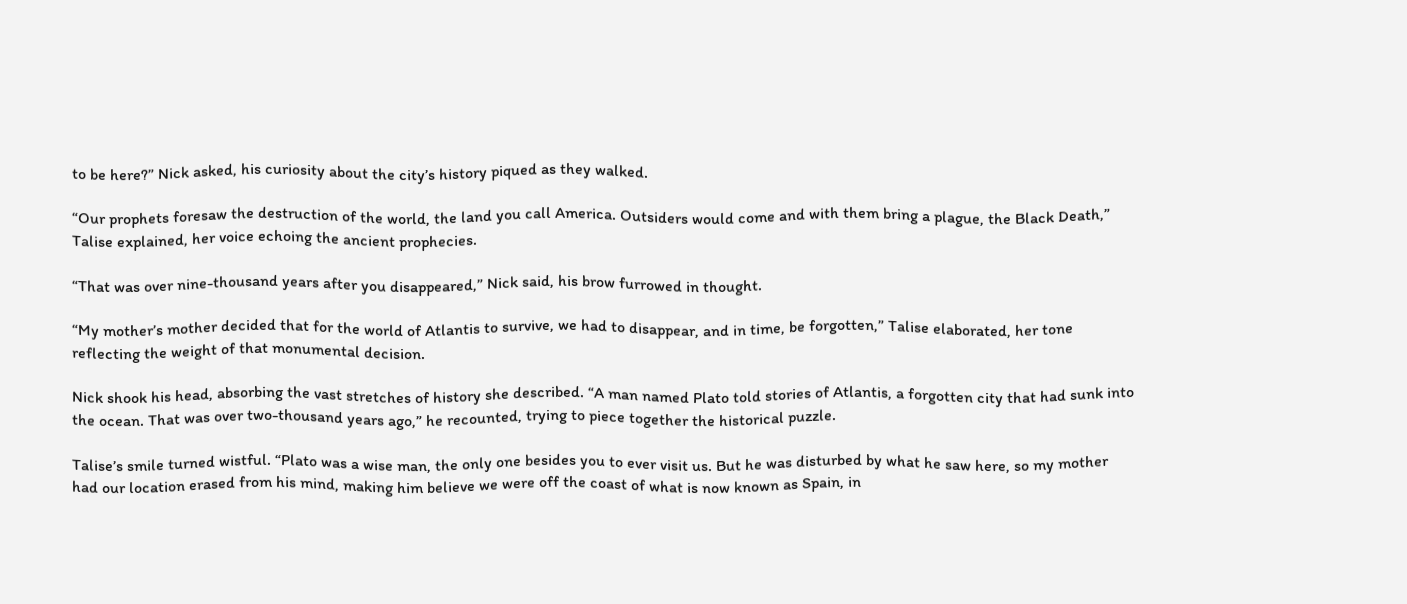to be here?” Nick asked, his curiosity about the city’s history piqued as they walked.

“Our prophets foresaw the destruction of the world, the land you call America. Outsiders would come and with them bring a plague, the Black Death,” Talise explained, her voice echoing the ancient prophecies.

“That was over nine-thousand years after you disappeared,” Nick said, his brow furrowed in thought.

“My mother’s mother decided that for the world of Atlantis to survive, we had to disappear, and in time, be forgotten,” Talise elaborated, her tone reflecting the weight of that monumental decision.

Nick shook his head, absorbing the vast stretches of history she described. “A man named Plato told stories of Atlantis, a forgotten city that had sunk into the ocean. That was over two-thousand years ago,” he recounted, trying to piece together the historical puzzle.

Talise’s smile turned wistful. “Plato was a wise man, the only one besides you to ever visit us. But he was disturbed by what he saw here, so my mother had our location erased from his mind, making him believe we were off the coast of what is now known as Spain, in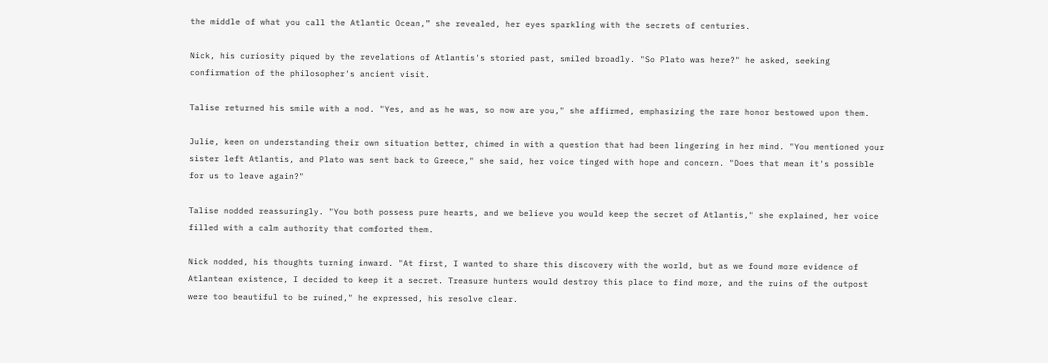the middle of what you call the Atlantic Ocean,” she revealed, her eyes sparkling with the secrets of centuries.

Nick, his curiosity piqued by the revelations of Atlantis's storied past, smiled broadly. "So Plato was here?" he asked, seeking confirmation of the philosopher's ancient visit.

Talise returned his smile with a nod. "Yes, and as he was, so now are you," she affirmed, emphasizing the rare honor bestowed upon them.

Julie, keen on understanding their own situation better, chimed in with a question that had been lingering in her mind. "You mentioned your sister left Atlantis, and Plato was sent back to Greece," she said, her voice tinged with hope and concern. "Does that mean it's possible for us to leave again?"

Talise nodded reassuringly. "You both possess pure hearts, and we believe you would keep the secret of Atlantis," she explained, her voice filled with a calm authority that comforted them.

Nick nodded, his thoughts turning inward. "At first, I wanted to share this discovery with the world, but as we found more evidence of Atlantean existence, I decided to keep it a secret. Treasure hunters would destroy this place to find more, and the ruins of the outpost were too beautiful to be ruined," he expressed, his resolve clear.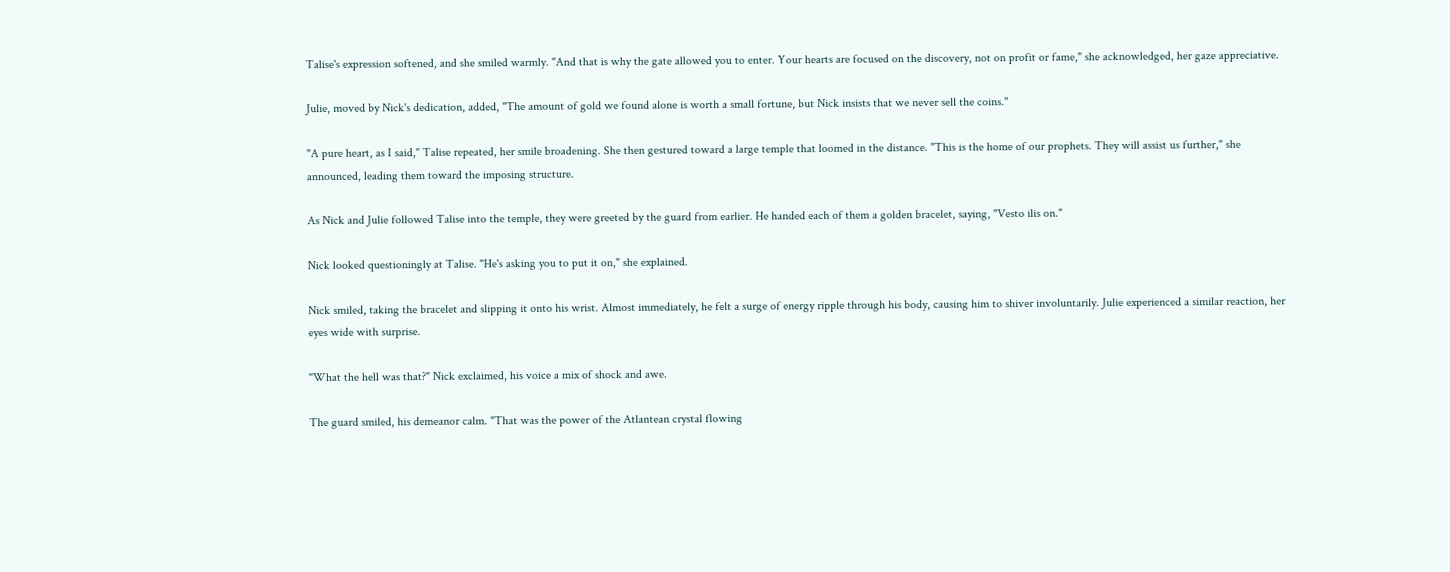Talise's expression softened, and she smiled warmly. "And that is why the gate allowed you to enter. Your hearts are focused on the discovery, not on profit or fame," she acknowledged, her gaze appreciative.

Julie, moved by Nick's dedication, added, "The amount of gold we found alone is worth a small fortune, but Nick insists that we never sell the coins."

"A pure heart, as I said," Talise repeated, her smile broadening. She then gestured toward a large temple that loomed in the distance. "This is the home of our prophets. They will assist us further," she announced, leading them toward the imposing structure.

As Nick and Julie followed Talise into the temple, they were greeted by the guard from earlier. He handed each of them a golden bracelet, saying, "Vesto ilis on."

Nick looked questioningly at Talise. "He's asking you to put it on," she explained.

Nick smiled, taking the bracelet and slipping it onto his wrist. Almost immediately, he felt a surge of energy ripple through his body, causing him to shiver involuntarily. Julie experienced a similar reaction, her eyes wide with surprise.

"What the hell was that?" Nick exclaimed, his voice a mix of shock and awe.

The guard smiled, his demeanor calm. "That was the power of the Atlantean crystal flowing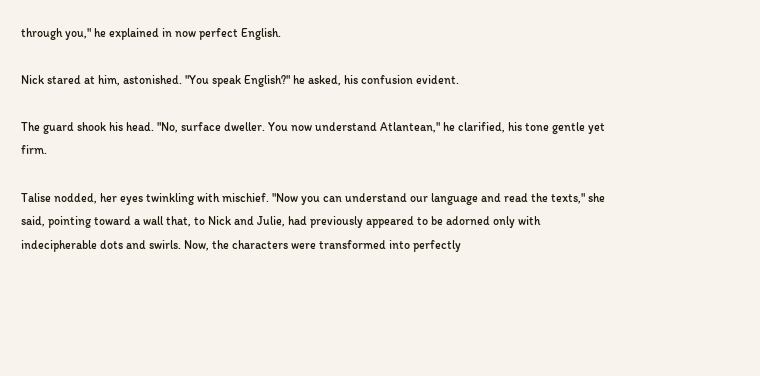through you," he explained in now perfect English.

Nick stared at him, astonished. "You speak English?" he asked, his confusion evident.

The guard shook his head. "No, surface dweller. You now understand Atlantean," he clarified, his tone gentle yet firm.

Talise nodded, her eyes twinkling with mischief. "Now you can understand our language and read the texts," she said, pointing toward a wall that, to Nick and Julie, had previously appeared to be adorned only with indecipherable dots and swirls. Now, the characters were transformed into perfectly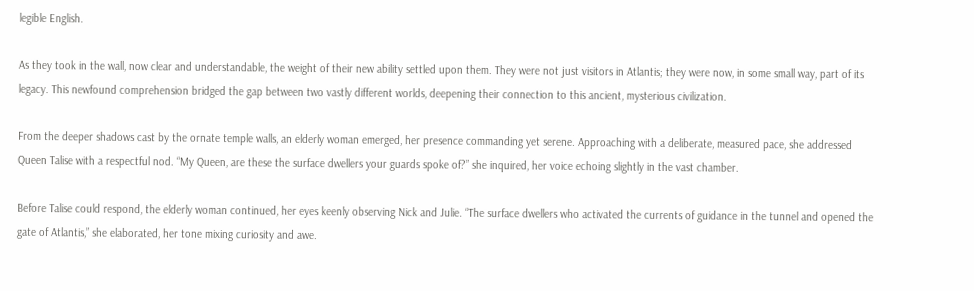legible English.

As they took in the wall, now clear and understandable, the weight of their new ability settled upon them. They were not just visitors in Atlantis; they were now, in some small way, part of its legacy. This newfound comprehension bridged the gap between two vastly different worlds, deepening their connection to this ancient, mysterious civilization.

From the deeper shadows cast by the ornate temple walls, an elderly woman emerged, her presence commanding yet serene. Approaching with a deliberate, measured pace, she addressed Queen Talise with a respectful nod. “My Queen, are these the surface dwellers your guards spoke of?” she inquired, her voice echoing slightly in the vast chamber.

Before Talise could respond, the elderly woman continued, her eyes keenly observing Nick and Julie. “The surface dwellers who activated the currents of guidance in the tunnel and opened the gate of Atlantis,” she elaborated, her tone mixing curiosity and awe.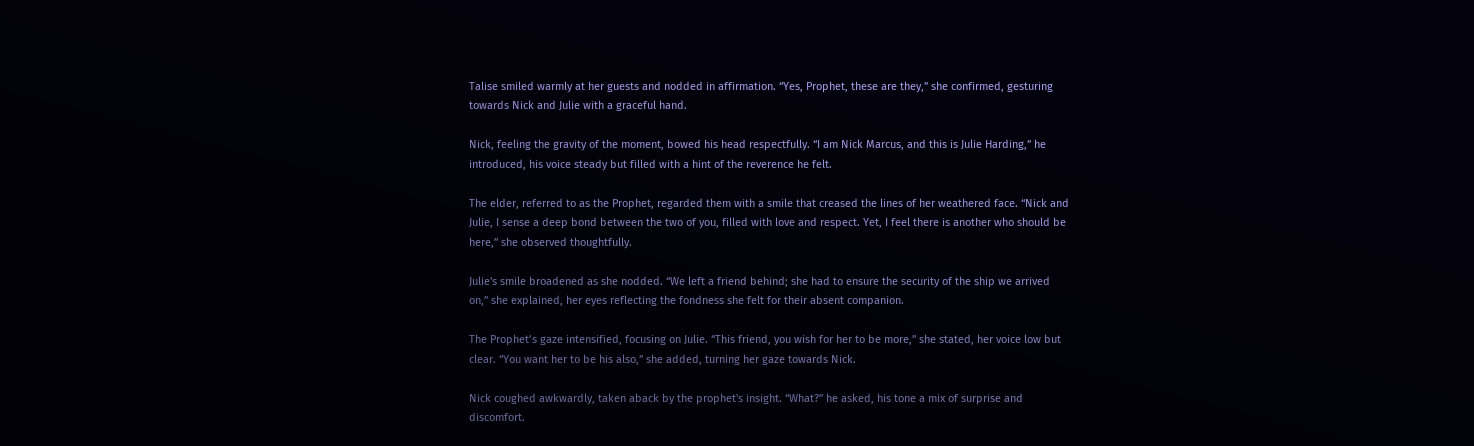Talise smiled warmly at her guests and nodded in affirmation. “Yes, Prophet, these are they,” she confirmed, gesturing towards Nick and Julie with a graceful hand.

Nick, feeling the gravity of the moment, bowed his head respectfully. “I am Nick Marcus, and this is Julie Harding,” he introduced, his voice steady but filled with a hint of the reverence he felt.

The elder, referred to as the Prophet, regarded them with a smile that creased the lines of her weathered face. “Nick and Julie, I sense a deep bond between the two of you, filled with love and respect. Yet, I feel there is another who should be here,” she observed thoughtfully.

Julie's smile broadened as she nodded. “We left a friend behind; she had to ensure the security of the ship we arrived on,” she explained, her eyes reflecting the fondness she felt for their absent companion.

The Prophet’s gaze intensified, focusing on Julie. “This friend, you wish for her to be more,” she stated, her voice low but clear. “You want her to be his also,” she added, turning her gaze towards Nick.

Nick coughed awkwardly, taken aback by the prophet's insight. “What?” he asked, his tone a mix of surprise and discomfort.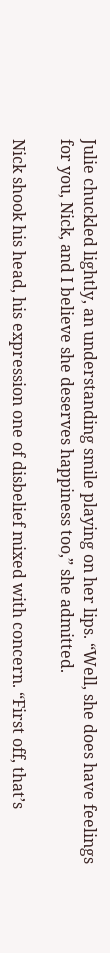Julie chuckled lightly, an understanding smile playing on her lips. “Well, she does have feelings for you, Nick, and I believe she deserves happiness too,” she admitted.

Nick shook his head, his expression one of disbelief mixed with concern. “First off, that’s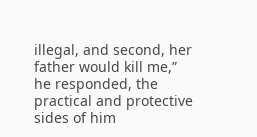illegal, and second, her father would kill me,” he responded, the practical and protective sides of him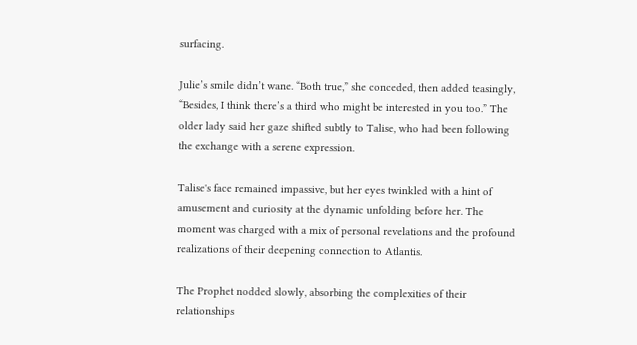surfacing.

Julie’s smile didn’t wane. “Both true,” she conceded, then added teasingly, “Besides, I think there’s a third who might be interested in you too.” The older lady said her gaze shifted subtly to Talise, who had been following the exchange with a serene expression.

Talise's face remained impassive, but her eyes twinkled with a hint of amusement and curiosity at the dynamic unfolding before her. The moment was charged with a mix of personal revelations and the profound realizations of their deepening connection to Atlantis.

The Prophet nodded slowly, absorbing the complexities of their relationships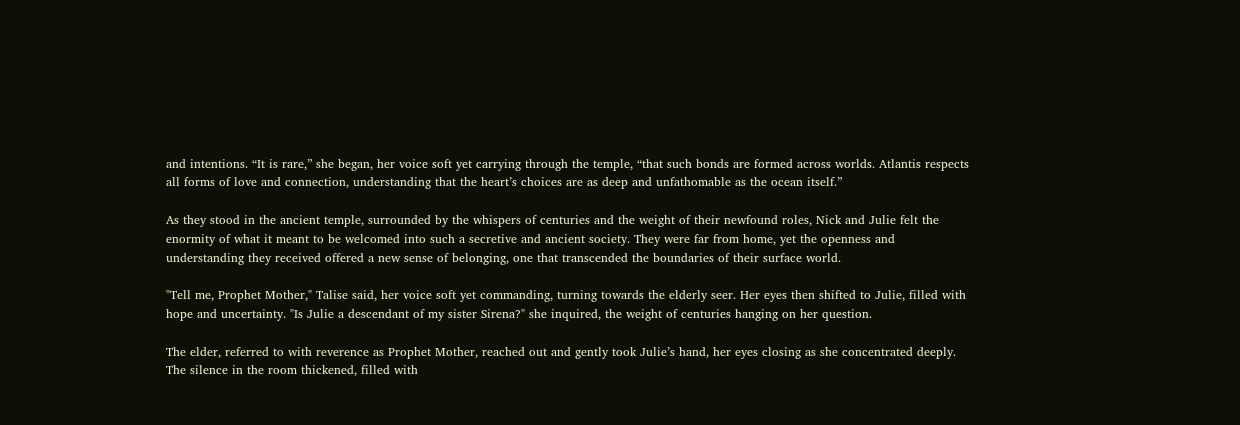and intentions. “It is rare,” she began, her voice soft yet carrying through the temple, “that such bonds are formed across worlds. Atlantis respects all forms of love and connection, understanding that the heart’s choices are as deep and unfathomable as the ocean itself.”

As they stood in the ancient temple, surrounded by the whispers of centuries and the weight of their newfound roles, Nick and Julie felt the enormity of what it meant to be welcomed into such a secretive and ancient society. They were far from home, yet the openness and understanding they received offered a new sense of belonging, one that transcended the boundaries of their surface world.

"Tell me, Prophet Mother," Talise said, her voice soft yet commanding, turning towards the elderly seer. Her eyes then shifted to Julie, filled with hope and uncertainty. "Is Julie a descendant of my sister Sirena?" she inquired, the weight of centuries hanging on her question.

The elder, referred to with reverence as Prophet Mother, reached out and gently took Julie’s hand, her eyes closing as she concentrated deeply. The silence in the room thickened, filled with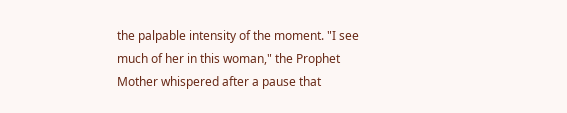the palpable intensity of the moment. "I see much of her in this woman," the Prophet Mother whispered after a pause that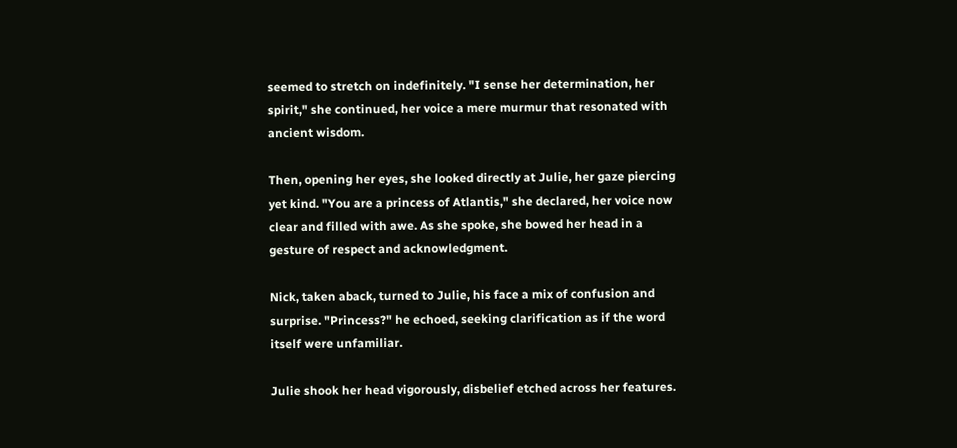seemed to stretch on indefinitely. "I sense her determination, her spirit," she continued, her voice a mere murmur that resonated with ancient wisdom.

Then, opening her eyes, she looked directly at Julie, her gaze piercing yet kind. "You are a princess of Atlantis," she declared, her voice now clear and filled with awe. As she spoke, she bowed her head in a gesture of respect and acknowledgment.

Nick, taken aback, turned to Julie, his face a mix of confusion and surprise. "Princess?" he echoed, seeking clarification as if the word itself were unfamiliar.

Julie shook her head vigorously, disbelief etched across her features.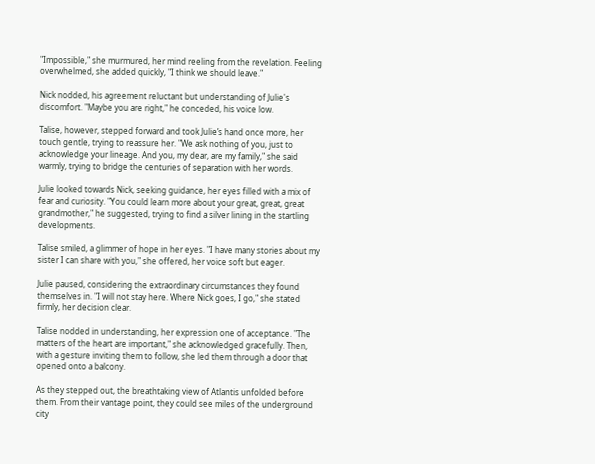"Impossible," she murmured, her mind reeling from the revelation. Feeling overwhelmed, she added quickly, "I think we should leave."

Nick nodded, his agreement reluctant but understanding of Julie's discomfort. "Maybe you are right," he conceded, his voice low.

Talise, however, stepped forward and took Julie’s hand once more, her touch gentle, trying to reassure her. "We ask nothing of you, just to acknowledge your lineage. And you, my dear, are my family," she said warmly, trying to bridge the centuries of separation with her words.

Julie looked towards Nick, seeking guidance, her eyes filled with a mix of fear and curiosity. "You could learn more about your great, great, great grandmother," he suggested, trying to find a silver lining in the startling developments.

Talise smiled, a glimmer of hope in her eyes. "I have many stories about my sister I can share with you," she offered, her voice soft but eager.

Julie paused, considering the extraordinary circumstances they found themselves in. "I will not stay here. Where Nick goes, I go," she stated firmly, her decision clear.

Talise nodded in understanding, her expression one of acceptance. "The matters of the heart are important," she acknowledged gracefully. Then, with a gesture inviting them to follow, she led them through a door that opened onto a balcony.

As they stepped out, the breathtaking view of Atlantis unfolded before them. From their vantage point, they could see miles of the underground city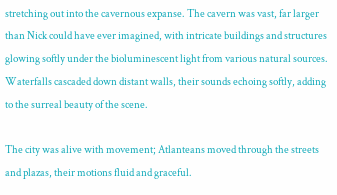stretching out into the cavernous expanse. The cavern was vast, far larger than Nick could have ever imagined, with intricate buildings and structures glowing softly under the bioluminescent light from various natural sources. Waterfalls cascaded down distant walls, their sounds echoing softly, adding to the surreal beauty of the scene.

The city was alive with movement; Atlanteans moved through the streets and plazas, their motions fluid and graceful.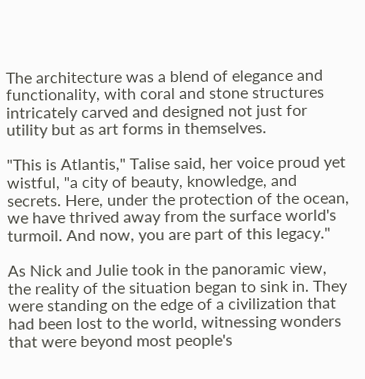The architecture was a blend of elegance and functionality, with coral and stone structures intricately carved and designed not just for utility but as art forms in themselves.

"This is Atlantis," Talise said, her voice proud yet wistful, "a city of beauty, knowledge, and secrets. Here, under the protection of the ocean, we have thrived away from the surface world's turmoil. And now, you are part of this legacy."

As Nick and Julie took in the panoramic view, the reality of the situation began to sink in. They were standing on the edge of a civilization that had been lost to the world, witnessing wonders that were beyond most people's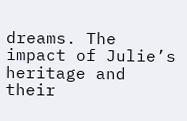dreams. The impact of Julie’s heritage and their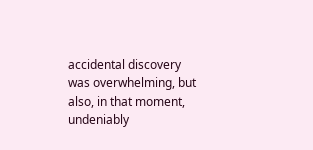accidental discovery was overwhelming, but also, in that moment, undeniably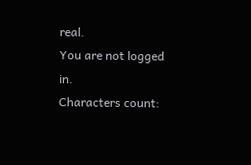real.
You are not logged in.
Characters count: